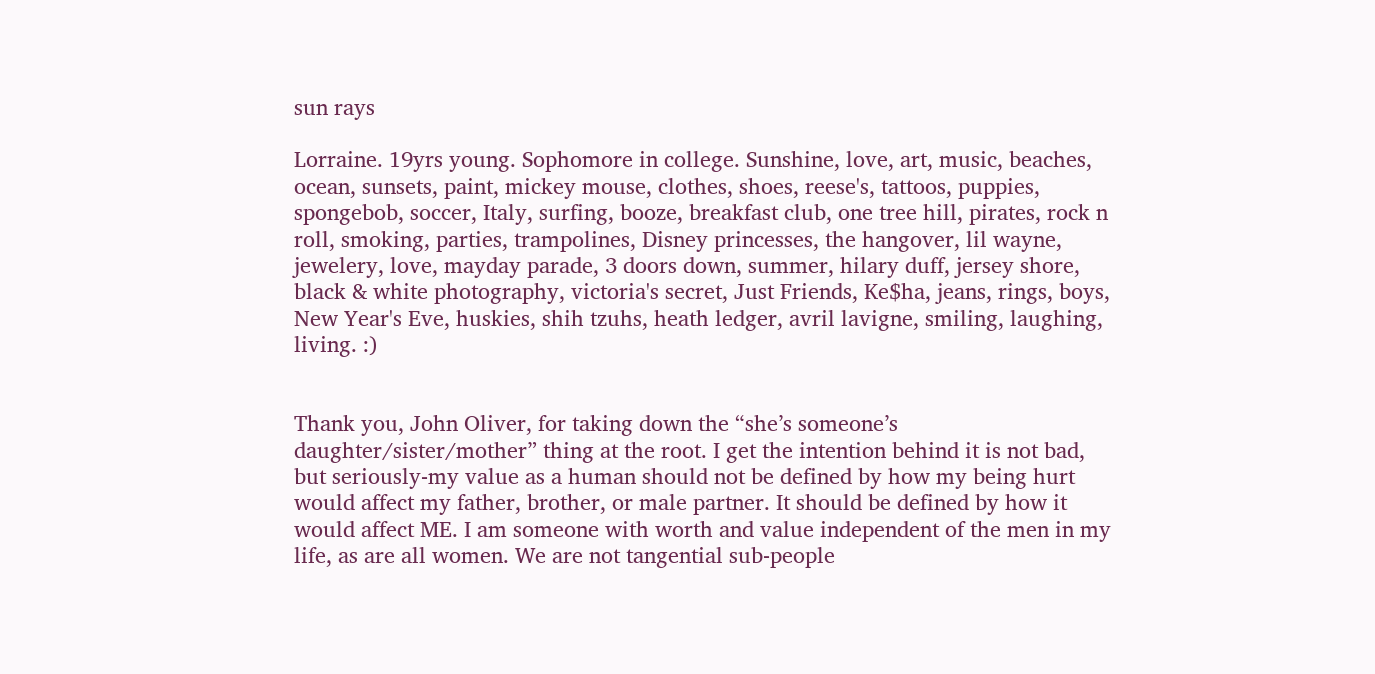sun rays

Lorraine. 19yrs young. Sophomore in college. Sunshine, love, art, music, beaches, ocean, sunsets, paint, mickey mouse, clothes, shoes, reese's, tattoos, puppies, spongebob, soccer, Italy, surfing, booze, breakfast club, one tree hill, pirates, rock n roll, smoking, parties, trampolines, Disney princesses, the hangover, lil wayne, jewelery, love, mayday parade, 3 doors down, summer, hilary duff, jersey shore, black & white photography, victoria's secret, Just Friends, Ke$ha, jeans, rings, boys, New Year's Eve, huskies, shih tzuhs, heath ledger, avril lavigne, smiling, laughing, living. :)


Thank you, John Oliver, for taking down the “she’s someone’s daughter/sister/mother” thing at the root. I get the intention behind it is not bad, but seriously-my value as a human should not be defined by how my being hurt would affect my father, brother, or male partner. It should be defined by how it would affect ME. I am someone with worth and value independent of the men in my life, as are all women. We are not tangential sub-people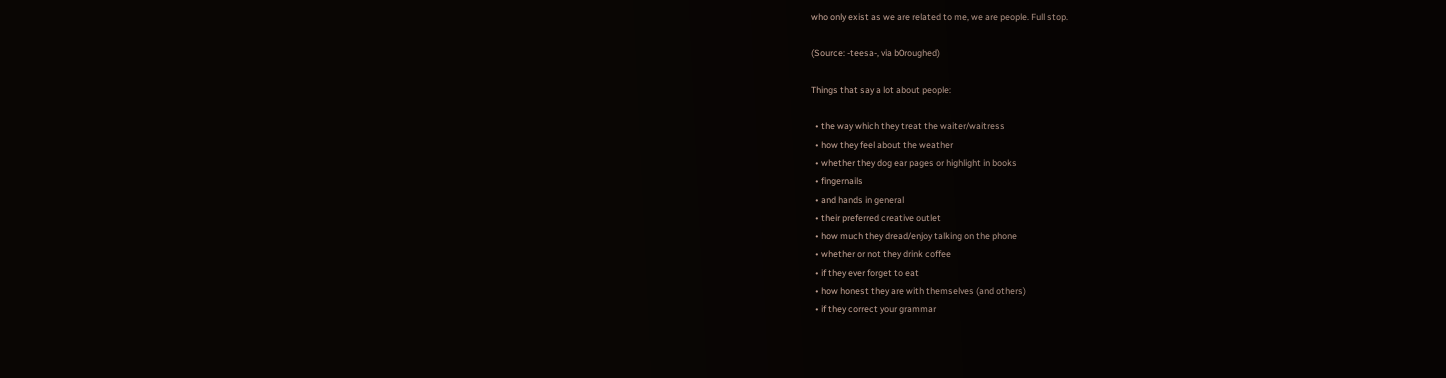who only exist as we are related to me, we are people. Full stop.

(Source: -teesa-, via b0roughed)

Things that say a lot about people:

  • the way which they treat the waiter/waitress
  • how they feel about the weather
  • whether they dog ear pages or highlight in books
  • fingernails
  • and hands in general
  • their preferred creative outlet
  • how much they dread/enjoy talking on the phone
  • whether or not they drink coffee
  • if they ever forget to eat
  • how honest they are with themselves (and others)
  • if they correct your grammar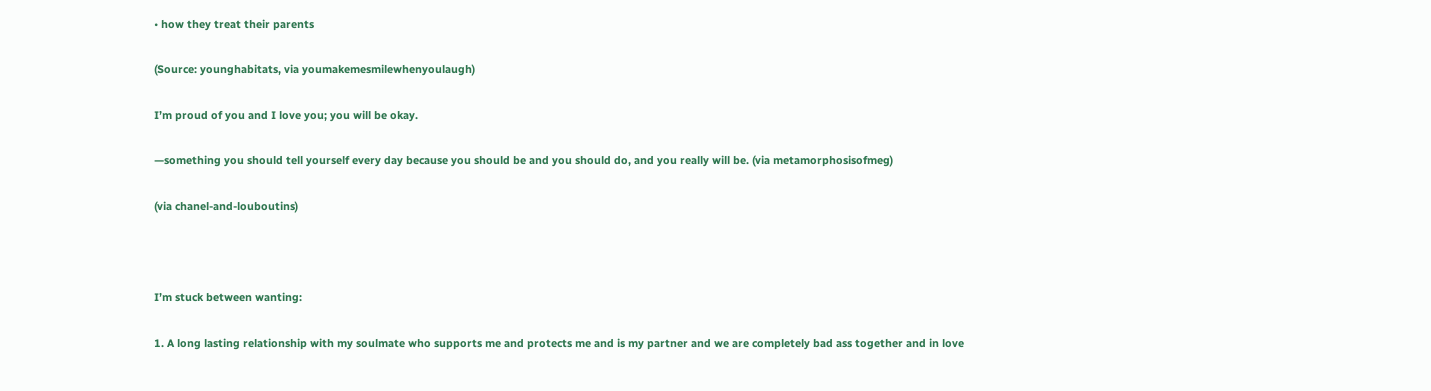• how they treat their parents

(Source: younghabitats, via youmakemesmilewhenyoulaugh)

I’m proud of you and I love you; you will be okay.

—something you should tell yourself every day because you should be and you should do, and you really will be. (via metamorphosisofmeg)

(via chanel-and-louboutins)



I’m stuck between wanting:

1. A long lasting relationship with my soulmate who supports me and protects me and is my partner and we are completely bad ass together and in love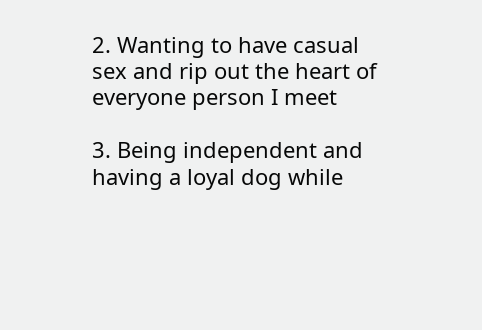2. Wanting to have casual sex and rip out the heart of everyone person I meet

3. Being independent and having a loyal dog while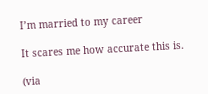I’m married to my career

It scares me how accurate this is.

(via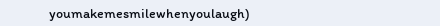youmakemesmilewhenyoulaugh)